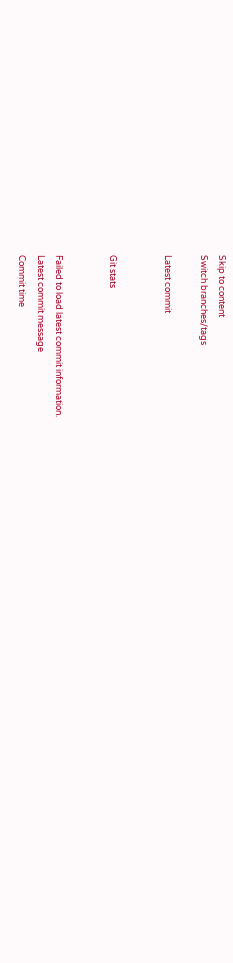Skip to content
Switch branches/tags

Latest commit


Git stats


Failed to load latest commit information.
Latest commit message
Commit time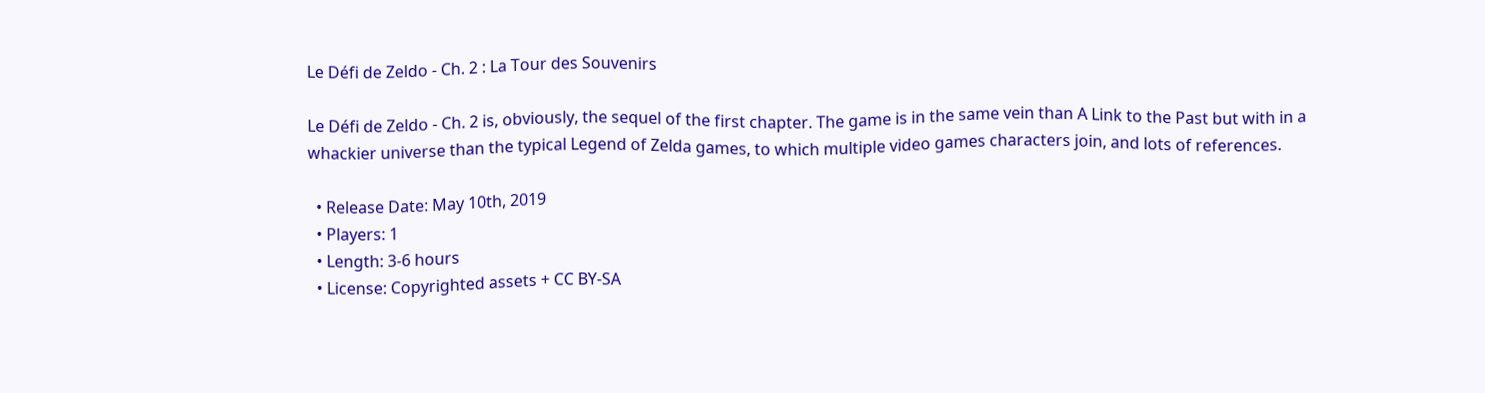Le Défi de Zeldo - Ch. 2 : La Tour des Souvenirs

Le Défi de Zeldo - Ch. 2 is, obviously, the sequel of the first chapter. The game is in the same vein than A Link to the Past but with in a whackier universe than the typical Legend of Zelda games, to which multiple video games characters join, and lots of references.

  • Release Date: May 10th, 2019
  • Players: 1
  • Length: 3-6 hours
  • License: Copyrighted assets + CC BY-SA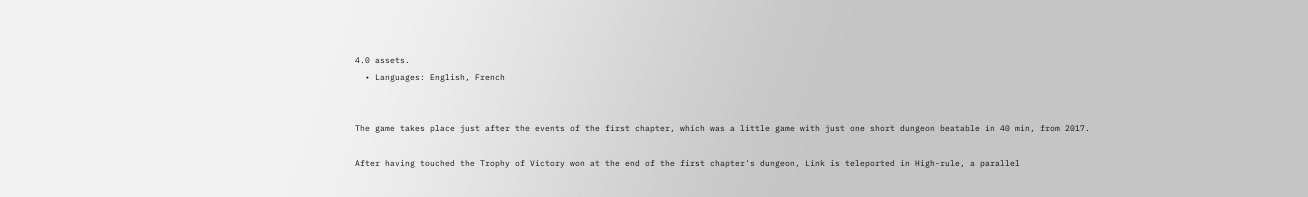4.0 assets.
  • Languages: English, French


The game takes place just after the events of the first chapter, which was a little game with just one short dungeon beatable in 40 min, from 2017.

After having touched the Trophy of Victory won at the end of the first chapter's dungeon, Link is teleported in High-rule, a parallel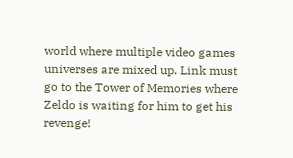world where multiple video games universes are mixed up. Link must go to the Tower of Memories where Zeldo is waiting for him to get his revenge!